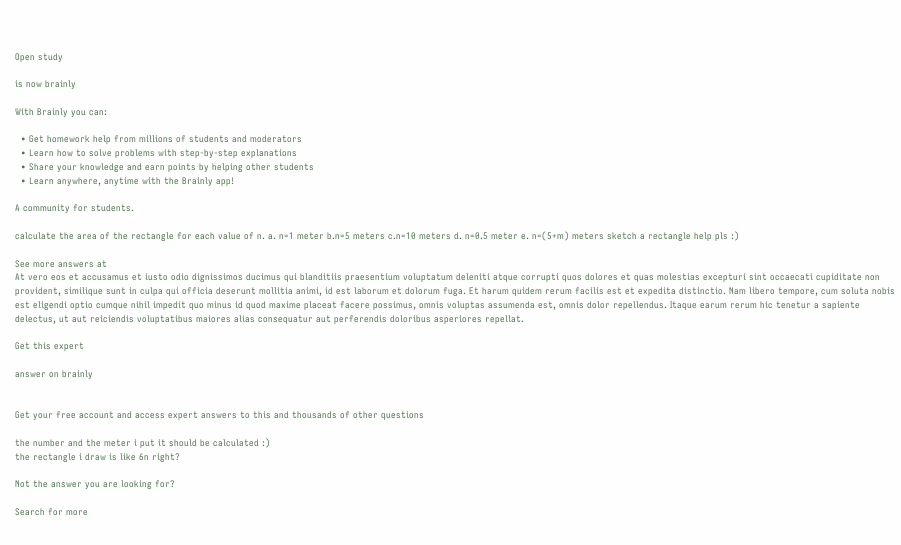Open study

is now brainly

With Brainly you can:

  • Get homework help from millions of students and moderators
  • Learn how to solve problems with step-by-step explanations
  • Share your knowledge and earn points by helping other students
  • Learn anywhere, anytime with the Brainly app!

A community for students.

calculate the area of the rectangle for each value of n. a. n=1 meter b.n=5 meters c.n=10 meters d. n=0.5 meter e. n=(5+m) meters sketch a rectangle help pls :)

See more answers at
At vero eos et accusamus et iusto odio dignissimos ducimus qui blanditiis praesentium voluptatum deleniti atque corrupti quos dolores et quas molestias excepturi sint occaecati cupiditate non provident, similique sunt in culpa qui officia deserunt mollitia animi, id est laborum et dolorum fuga. Et harum quidem rerum facilis est et expedita distinctio. Nam libero tempore, cum soluta nobis est eligendi optio cumque nihil impedit quo minus id quod maxime placeat facere possimus, omnis voluptas assumenda est, omnis dolor repellendus. Itaque earum rerum hic tenetur a sapiente delectus, ut aut reiciendis voluptatibus maiores alias consequatur aut perferendis doloribus asperiores repellat.

Get this expert

answer on brainly


Get your free account and access expert answers to this and thousands of other questions

the number and the meter i put it should be calculated :)
the rectangle i draw is like 6n right?

Not the answer you are looking for?

Search for more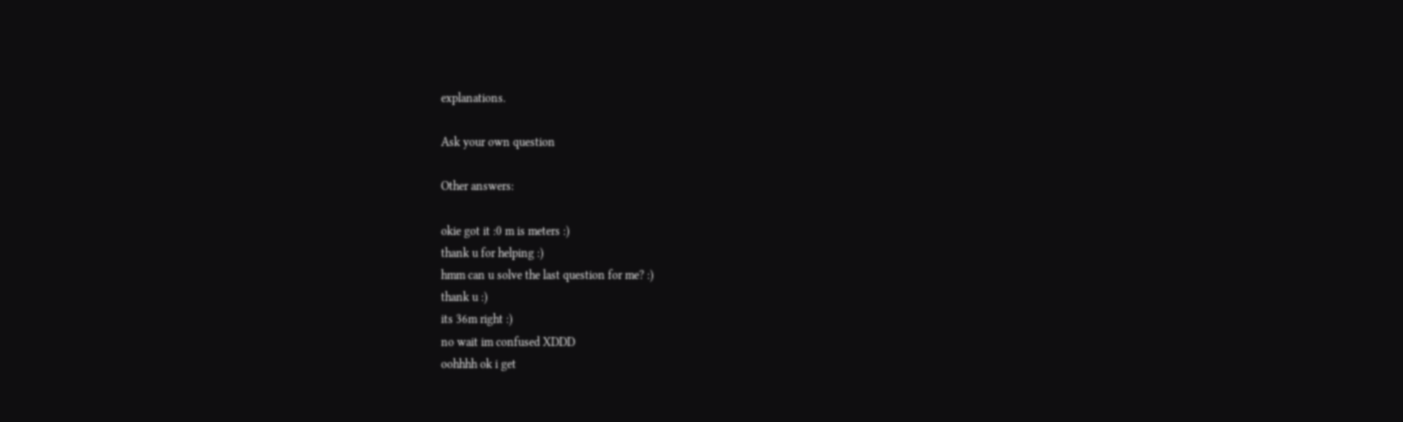explanations.

Ask your own question

Other answers:

okie got it :0 m is meters :)
thank u for helping :)
hmm can u solve the last question for me? :)
thank u :)
its 36m right :)
no wait im confused XDDD
oohhhh ok i get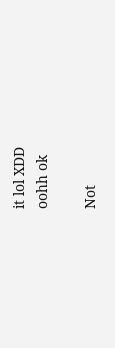it lol XDD
oohh ok

Not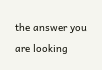the answer you are looking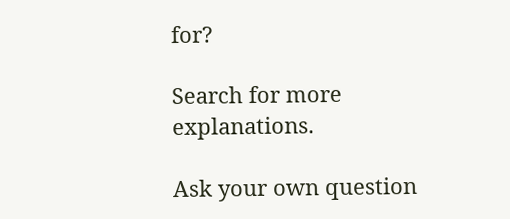for?

Search for more explanations.

Ask your own question